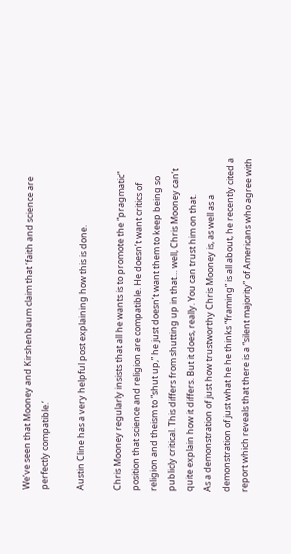We’ve seen that Mooney and Kirshenbaum claim that ‘faith and science are perfectly compatible.’

Austin Cline has a very helpful post explaining how this is done.

Chris Mooney regularly insists that all he wants is to promote the “pragmatic” position that science and religion are compatible. He doesn’t want critics of religion and theism to “shut up,” he just doesn’t want them to keep being so publicly critical. This differs from shutting up in that… well, Chris Mooney can’t quite explain how it differs. But it does, really. You can trust him on that.
As a demonstration of just how trustworthy Chris Mooney is, as well as a demonstration of just what he he thinks “framing” is all about, he recently cited a report which reveals that there is a “silent majority” of Americans who agree with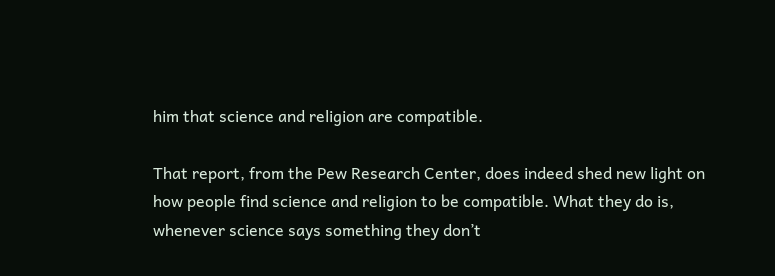him that science and religion are compatible.

That report, from the Pew Research Center, does indeed shed new light on how people find science and religion to be compatible. What they do is, whenever science says something they don’t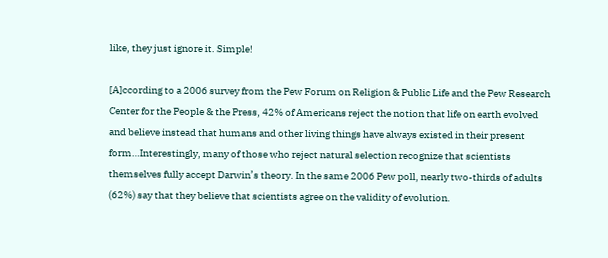like, they just ignore it. Simple!

[A]ccording to a 2006 survey from the Pew Forum on Religion & Public Life and the Pew Research Center for the People & the Press, 42% of Americans reject the notion that life on earth evolved and believe instead that humans and other living things have always existed in their present form…Interestingly, many of those who reject natural selection recognize that scientists themselves fully accept Darwin’s theory. In the same 2006 Pew poll, nearly two-thirds of adults (62%) say that they believe that scientists agree on the validity of evolution.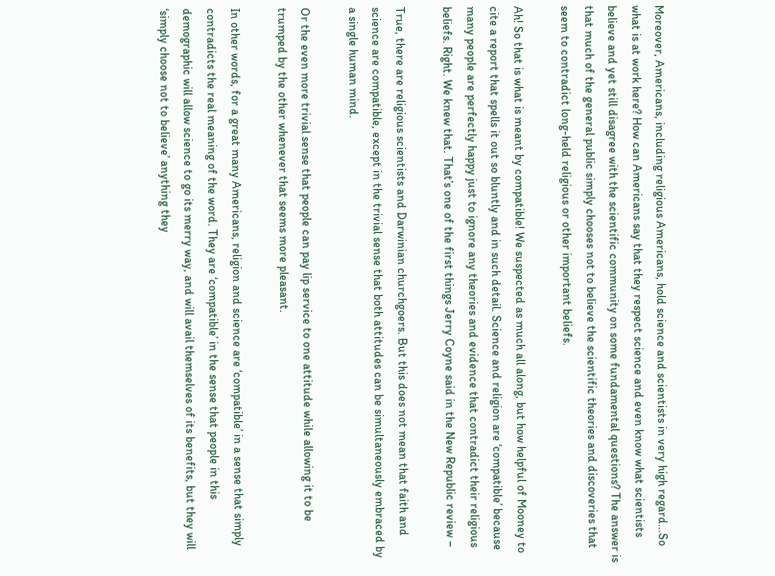Moreover, Americans, including religious Americans, hold science and scientists in very high regard…So what is at work here? How can Americans say that they respect science and even know what scientists believe and yet still disagree with the scientific community on some fundamental questions? The answer is that much of the general public simply chooses not to believe the scientific theories and discoveries that seem to contradict long-held religious or other important beliefs.

Ah! So that is what is meant by compatible! We suspected as much all along, but how helpful of Mooney to cite a report that spells it out so bluntly and in such detail. Science and religion are ‘compatible’ because many people are perfectly happy just to ignore any theories and evidence that contradict their religious beliefs. Right. We knew that. That’s one of the first things Jerry Coyne said in the New Republic review –

True, there are religious scientists and Darwinian churchgoers. But this does not mean that faith and science are compatible, except in the trivial sense that both attitudes can be simultaneously embraced by a single human mind.

Or the even more trivial sense that people can pay lip service to one attitude while allowing it to be trumped by the other whenever that seems more pleasant.

In other words, for a great many Americans, religion and science are ‘compatible’ in a sense that simply contradicts the real meaning of the word. They are ‘compatible’ in the sense that people in this demographic will allow science to go its merry way, and will avail themselves of its benefits, but they will ‘simply choose not to believe’ anything they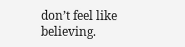don’t feel like believing.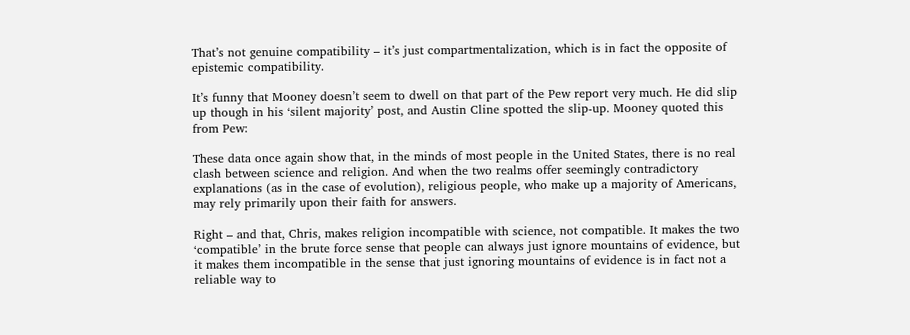That’s not genuine compatibility – it’s just compartmentalization, which is in fact the opposite of epistemic compatibility.

It’s funny that Mooney doesn’t seem to dwell on that part of the Pew report very much. He did slip up though in his ‘silent majority’ post, and Austin Cline spotted the slip-up. Mooney quoted this from Pew:

These data once again show that, in the minds of most people in the United States, there is no real clash between science and religion. And when the two realms offer seemingly contradictory explanations (as in the case of evolution), religious people, who make up a majority of Americans, may rely primarily upon their faith for answers.

Right – and that, Chris, makes religion incompatible with science, not compatible. It makes the two ‘compatible’ in the brute force sense that people can always just ignore mountains of evidence, but it makes them incompatible in the sense that just ignoring mountains of evidence is in fact not a reliable way to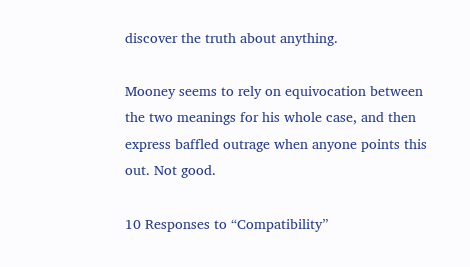discover the truth about anything.

Mooney seems to rely on equivocation between the two meanings for his whole case, and then express baffled outrage when anyone points this out. Not good.

10 Responses to “Compatibility”